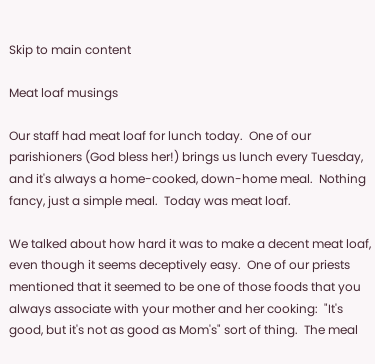Skip to main content

Meat loaf musings

Our staff had meat loaf for lunch today.  One of our parishioners (God bless her!) brings us lunch every Tuesday, and it's always a home-cooked, down-home meal.  Nothing fancy, just a simple meal.  Today was meat loaf.

We talked about how hard it was to make a decent meat loaf, even though it seems deceptively easy.  One of our priests mentioned that it seemed to be one of those foods that you always associate with your mother and her cooking:  "It's good, but it's not as good as Mom's" sort of thing.  The meal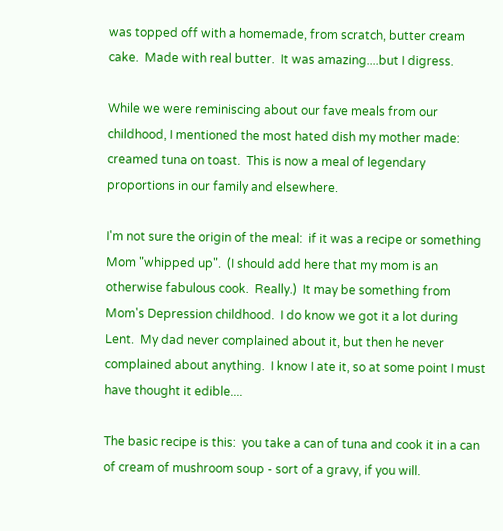was topped off with a homemade, from scratch, butter cream cake.  Made with real butter.  It was amazing....but I digress.

While we were reminiscing about our fave meals from our childhood, I mentioned the most hated dish my mother made:  creamed tuna on toast.  This is now a meal of legendary proportions in our family and elsewhere.

I'm not sure the origin of the meal:  if it was a recipe or something Mom "whipped up".  (I should add here that my mom is an otherwise fabulous cook.  Really.)  It may be something from Mom's Depression childhood.  I do know we got it a lot during Lent.  My dad never complained about it, but then he never complained about anything.  I know I ate it, so at some point I must have thought it edible....

The basic recipe is this:  you take a can of tuna and cook it in a can of cream of mushroom soup - sort of a gravy, if you will.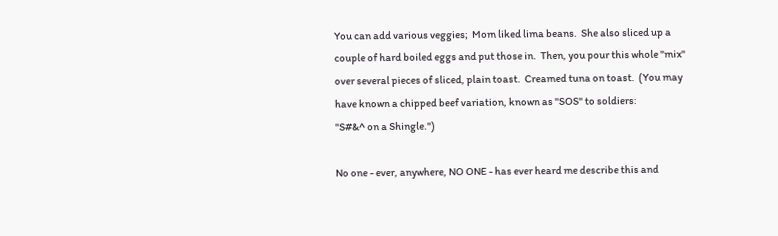You can add various veggies;  Mom liked lima beans.  She also sliced up a couple of hard boiled eggs and put those in.  Then, you pour this whole "mix" over several pieces of sliced, plain toast.  Creamed tuna on toast.  (You may have known a chipped beef variation, known as "SOS" to soldiers:
"S#&^ on a Shingle.")

No one - ever, anywhere, NO ONE - has ever heard me describe this and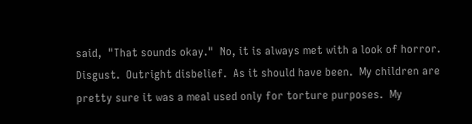said,  "That sounds okay."  No, it is always met with a look of horror.  Disgust.  Outright disbelief.  As it should have been.  My children are pretty sure it was a meal used only for torture purposes.  My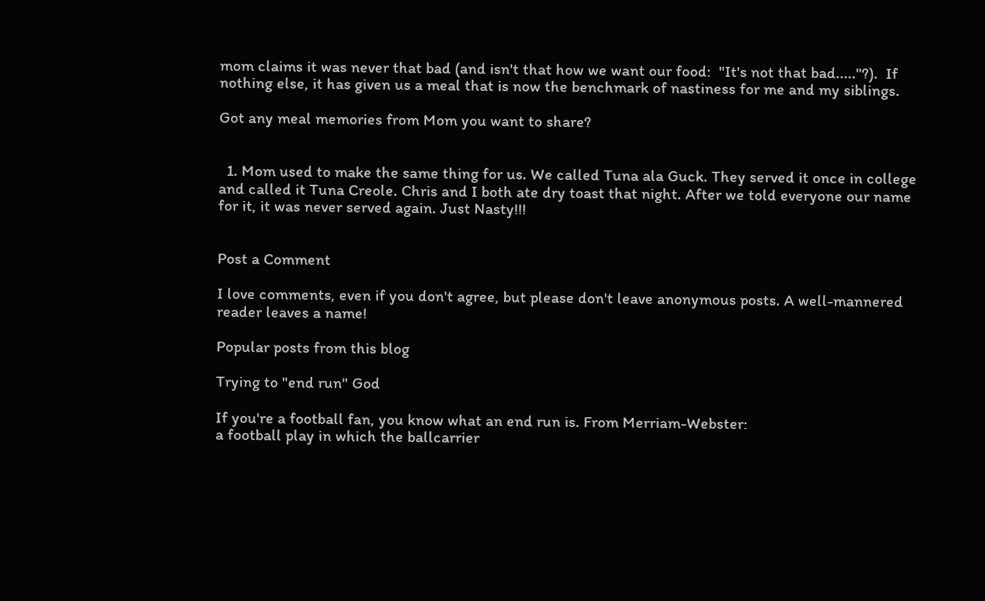mom claims it was never that bad (and isn't that how we want our food:  "It's not that bad....."?).  If nothing else, it has given us a meal that is now the benchmark of nastiness for me and my siblings.

Got any meal memories from Mom you want to share?


  1. Mom used to make the same thing for us. We called Tuna ala Guck. They served it once in college and called it Tuna Creole. Chris and I both ate dry toast that night. After we told everyone our name for it, it was never served again. Just Nasty!!!


Post a Comment

I love comments, even if you don't agree, but please don't leave anonymous posts. A well-mannered reader leaves a name!

Popular posts from this blog

Trying to "end run" God

If you're a football fan, you know what an end run is. From Merriam-Webster:
a football play in which the ballcarrier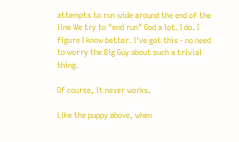attempts to run wide around the end of the line We try to "end run" God a lot. I do. I figure I know better. I've got this - no need to worry the Big Guy about such a trivial thing.

Of course, it never works.

Like the puppy above, when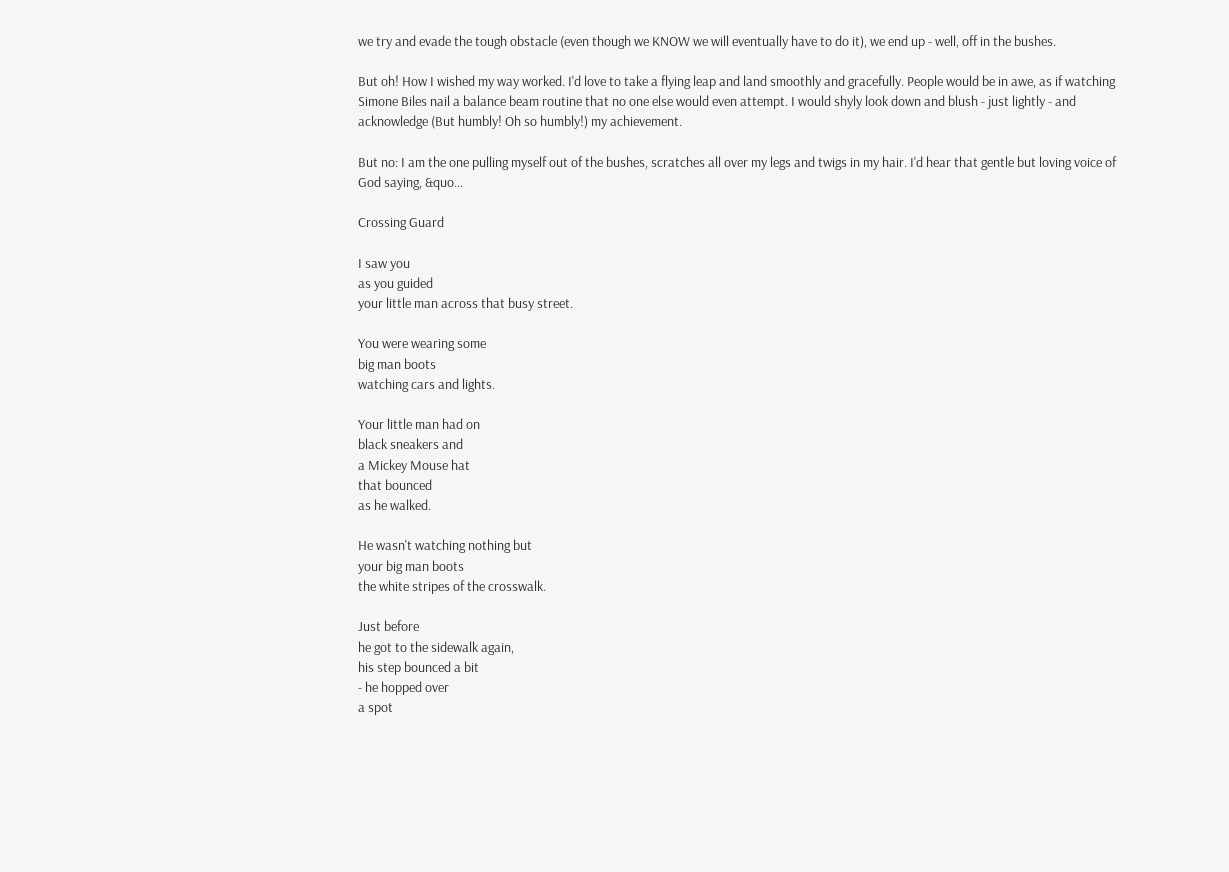we try and evade the tough obstacle (even though we KNOW we will eventually have to do it), we end up - well, off in the bushes.

But oh! How I wished my way worked. I'd love to take a flying leap and land smoothly and gracefully. People would be in awe, as if watching Simone Biles nail a balance beam routine that no one else would even attempt. I would shyly look down and blush - just lightly - and acknowledge (But humbly! Oh so humbly!) my achievement.

But no: I am the one pulling myself out of the bushes, scratches all over my legs and twigs in my hair. I'd hear that gentle but loving voice of God saying, &quo…

Crossing Guard

I saw you
as you guided
your little man across that busy street.

You were wearing some
big man boots
watching cars and lights.

Your little man had on
black sneakers and
a Mickey Mouse hat
that bounced
as he walked.

He wasn't watching nothing but
your big man boots
the white stripes of the crosswalk.

Just before
he got to the sidewalk again,
his step bounced a bit
- he hopped over
a spot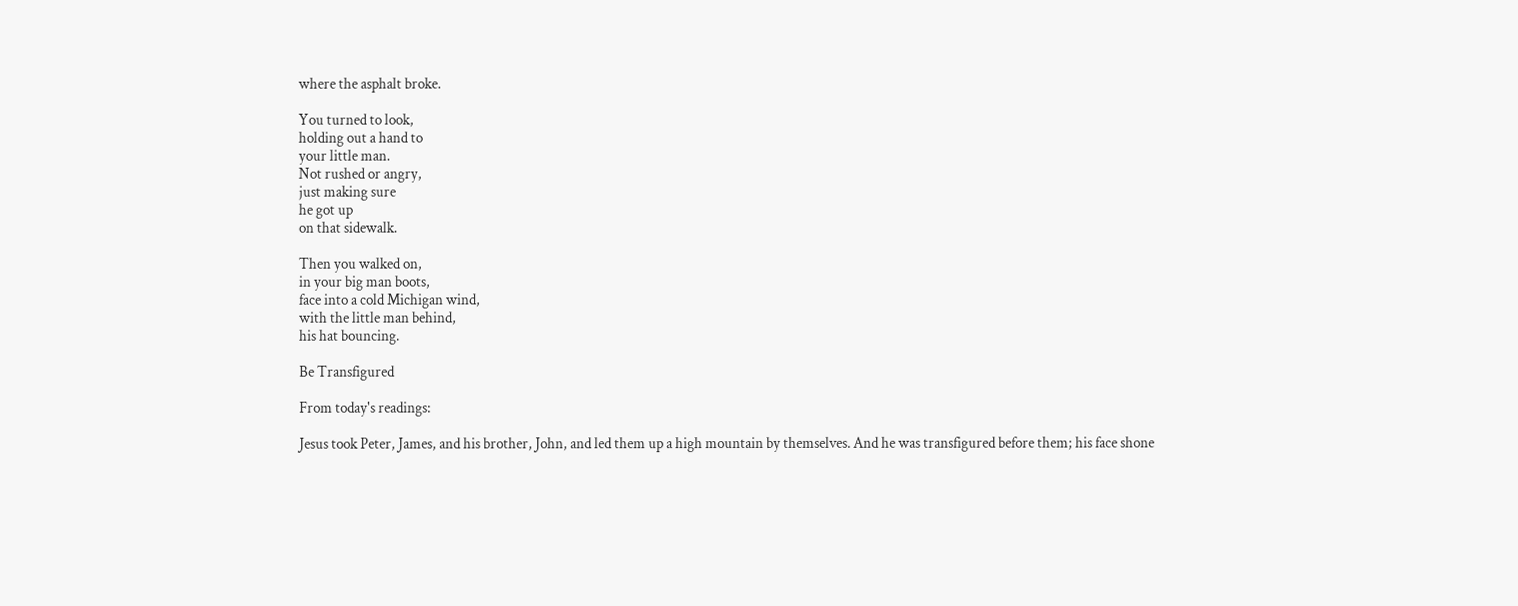where the asphalt broke.

You turned to look,
holding out a hand to
your little man.
Not rushed or angry,
just making sure
he got up
on that sidewalk.

Then you walked on,
in your big man boots,
face into a cold Michigan wind,
with the little man behind,
his hat bouncing.

Be Transfigured

From today's readings:

Jesus took Peter, James, and his brother, John, and led them up a high mountain by themselves. And he was transfigured before them; his face shone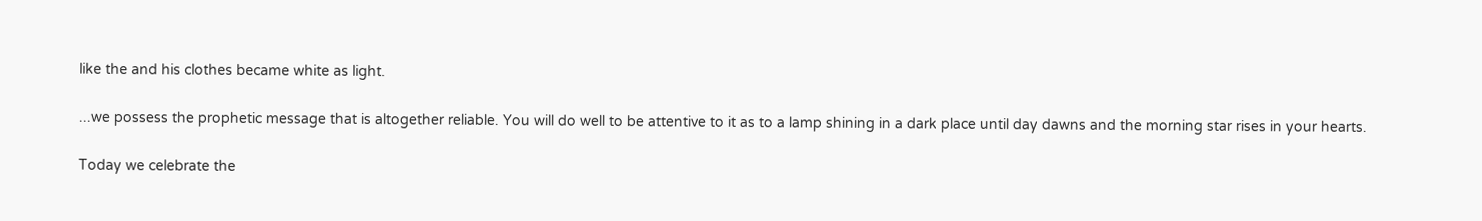like the and his clothes became white as light.

...we possess the prophetic message that is altogether reliable. You will do well to be attentive to it as to a lamp shining in a dark place until day dawns and the morning star rises in your hearts.

Today we celebrate the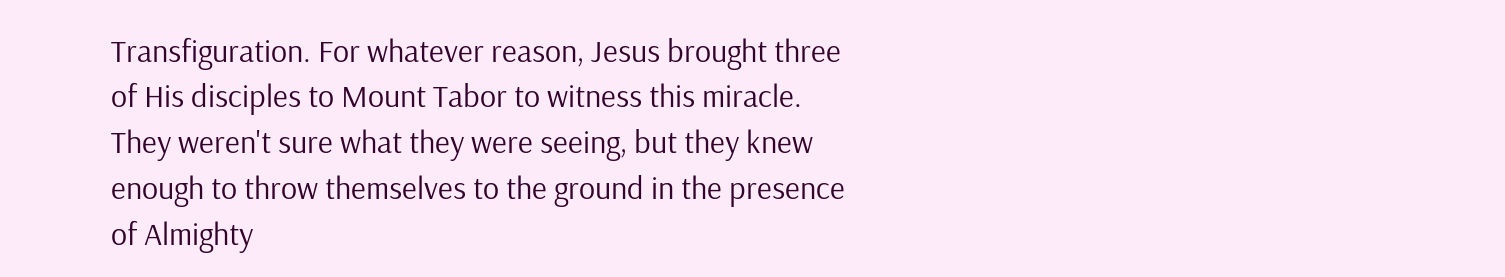Transfiguration. For whatever reason, Jesus brought three of His disciples to Mount Tabor to witness this miracle. They weren't sure what they were seeing, but they knew enough to throw themselves to the ground in the presence of Almighty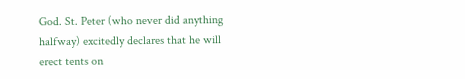God. St. Peter (who never did anything halfway) excitedly declares that he will erect tents on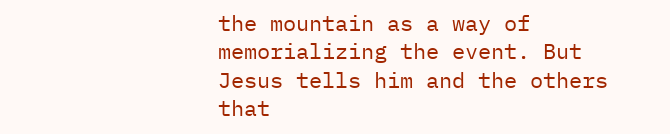the mountain as a way of memorializing the event. But Jesus tells him and the others that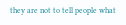they are not to tell people what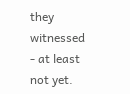they witnessed - at least not yet.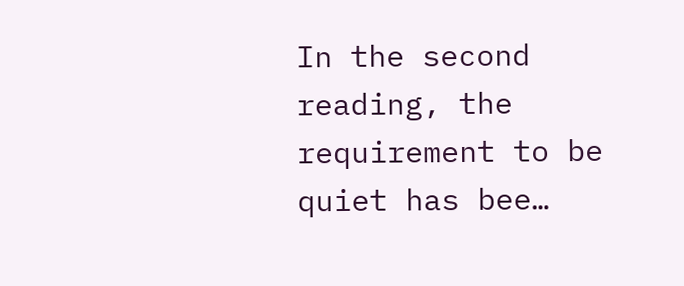In the second reading, the requirement to be quiet has bee…